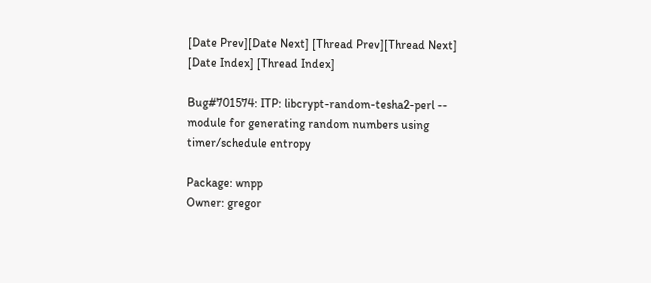[Date Prev][Date Next] [Thread Prev][Thread Next] [Date Index] [Thread Index]

Bug#701574: ITP: libcrypt-random-tesha2-perl -- module for generating random numbers using timer/schedule entropy

Package: wnpp
Owner: gregor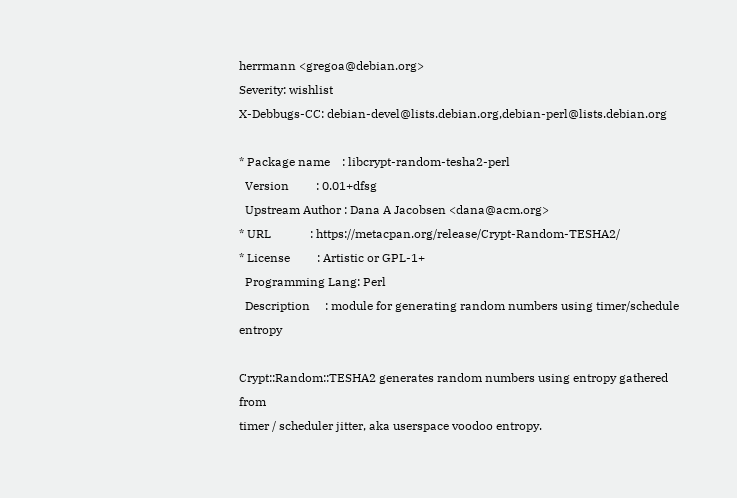herrmann <gregoa@debian.org>
Severity: wishlist
X-Debbugs-CC: debian-devel@lists.debian.org,debian-perl@lists.debian.org

* Package name    : libcrypt-random-tesha2-perl
  Version         : 0.01+dfsg
  Upstream Author : Dana A Jacobsen <dana@acm.org>
* URL             : https://metacpan.org/release/Crypt-Random-TESHA2/
* License         : Artistic or GPL-1+
  Programming Lang: Perl
  Description     : module for generating random numbers using timer/schedule entropy

Crypt::Random::TESHA2 generates random numbers using entropy gathered from
timer / scheduler jitter, aka userspace voodoo entropy.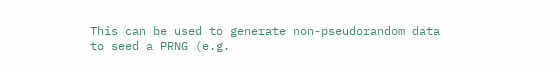This can be used to generate non-pseudorandom data to seed a PRNG (e.g.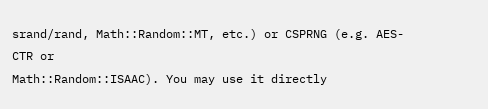srand/rand, Math::Random::MT, etc.) or CSPRNG (e.g. AES-CTR or
Math::Random::ISAAC). You may use it directly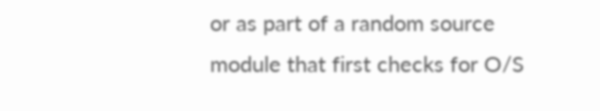or as part of a random source
module that first checks for O/S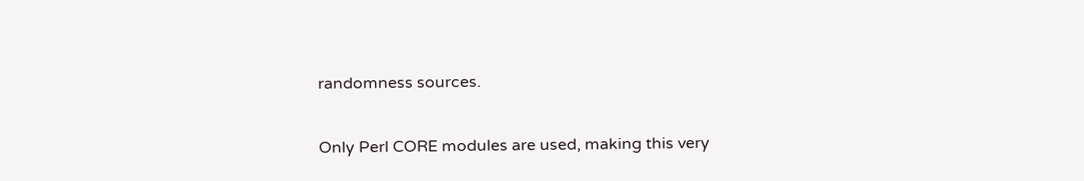randomness sources.

Only Perl CORE modules are used, making this very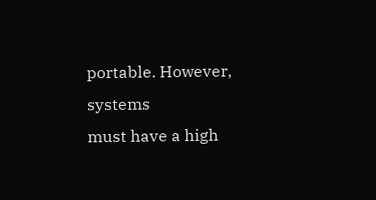portable. However, systems
must have a high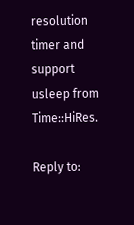resolution timer and support usleep from Time::HiRes.

Reply to: